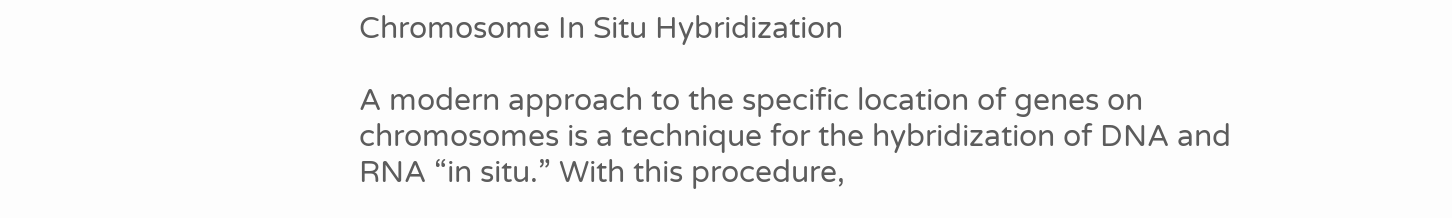Chromosome In Situ Hybridization

A modern approach to the specific location of genes on chromosomes is a technique for the hybridization of DNA and RNA “in situ.” With this procedure,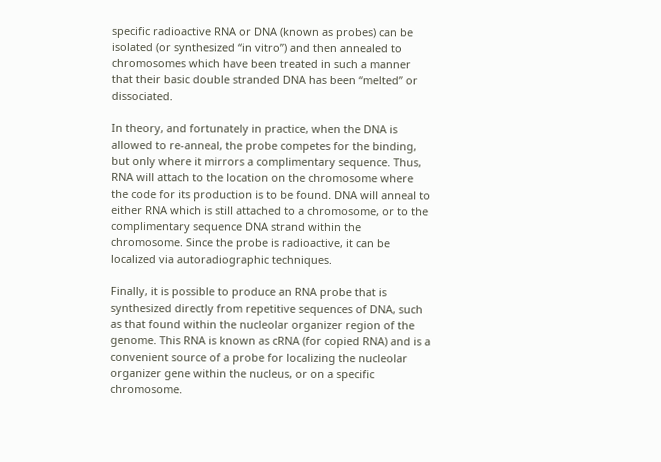specific radioactive RNA or DNA (known as probes) can be isolated (or synthesized “in vitro”) and then annealed to chromosomes which have been treated in such a manner that their basic double stranded DNA has been “melted” or dissociated.

In theory, and fortunately in practice, when the DNA is allowed to re-anneal, the probe competes for the binding, but only where it mirrors a complimentary sequence. Thus, RNA will attach to the location on the chromosome where the code for its production is to be found. DNA will anneal to either RNA which is still attached to a chromosome, or to the complimentary sequence DNA strand within the chromosome. Since the probe is radioactive, it can be localized via autoradiographic techniques.

Finally, it is possible to produce an RNA probe that is synthesized directly from repetitive sequences of DNA, such as that found within the nucleolar organizer region of the genome. This RNA is known as cRNA (for copied RNA) and is a convenient source of a probe for localizing the nucleolar organizer gene within the nucleus, or on a specific chromosome.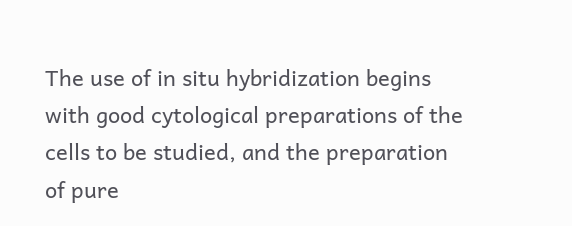The use of in situ hybridization begins with good cytological preparations of the cells to be studied, and the preparation of pure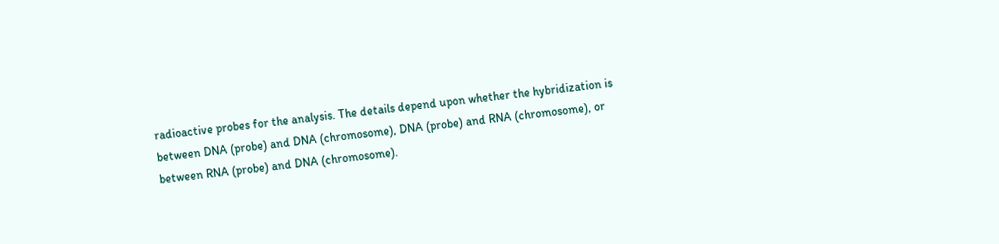radioactive probes for the analysis. The details depend upon whether the hybridization is between DNA (probe) and DNA (chromosome), DNA (probe) and RNA (chromosome), or between RNA (probe) and DNA (chromosome).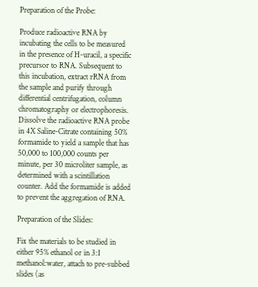Preparation of the Probe:

Produce radioactive RNA by incubating the cells to be measured in the presence of H-uracil, a specific precursor to RNA. Subsequent to this incubation, extract rRNA from the sample and purify through differential centrifugation, column chromatography or electrophoresis. Dissolve the radioactive RNA probe in 4X Saline-Citrate containing 50% formamide to yield a sample that has 50,000 to 100,000 counts per minute, per 30 microliter sample, as determined with a scintillation counter. Add the formamide is added to prevent the aggregation of RNA.

Preparation of the Slides:

Fix the materials to be studied in either 95% ethanol or in 3:1 methanol:water, attach to pre-subbed slides (as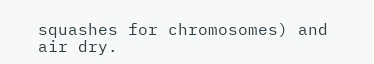squashes for chromosomes) and air dry.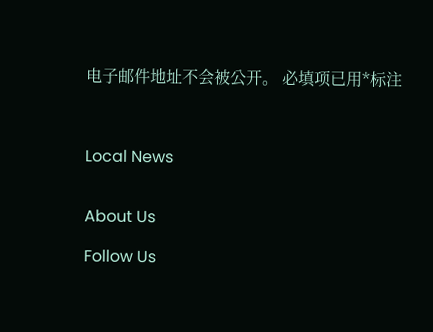电子邮件地址不会被公开。 必填项已用*标注



Local News


About Us

Follow Us